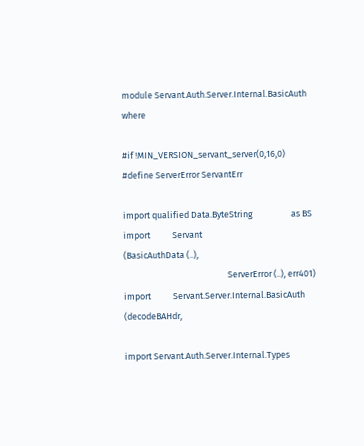module Servant.Auth.Server.Internal.BasicAuth where

#if !MIN_VERSION_servant_server(0,16,0)
#define ServerError ServantErr

import qualified Data.ByteString                   as BS
import           Servant                           (BasicAuthData (..),
                                                    ServerError (..), err401)
import           Servant.Server.Internal.BasicAuth (decodeBAHdr,

import Servant.Auth.Server.Internal.Types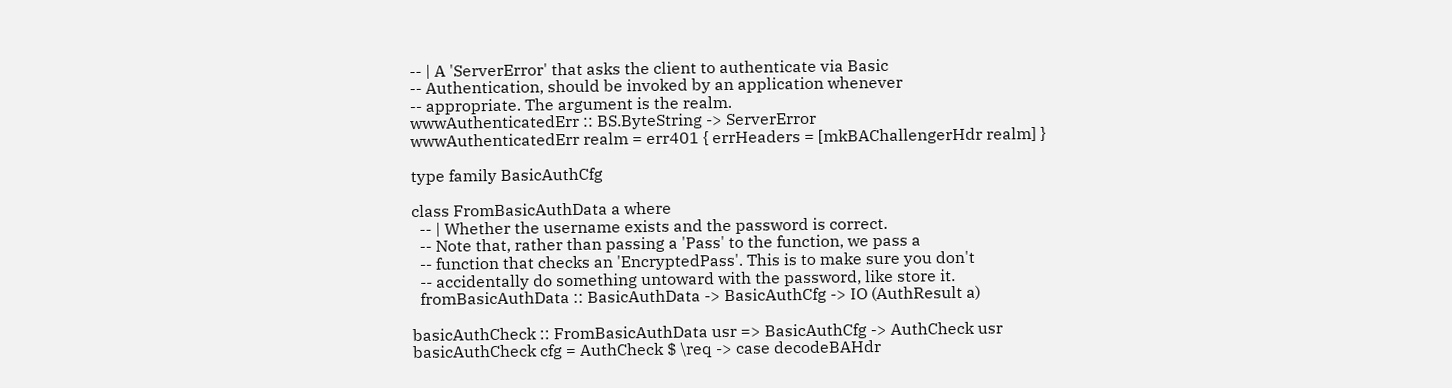-- | A 'ServerError' that asks the client to authenticate via Basic
-- Authentication, should be invoked by an application whenever
-- appropriate. The argument is the realm.
wwwAuthenticatedErr :: BS.ByteString -> ServerError
wwwAuthenticatedErr realm = err401 { errHeaders = [mkBAChallengerHdr realm] }

type family BasicAuthCfg

class FromBasicAuthData a where
  -- | Whether the username exists and the password is correct.
  -- Note that, rather than passing a 'Pass' to the function, we pass a
  -- function that checks an 'EncryptedPass'. This is to make sure you don't
  -- accidentally do something untoward with the password, like store it.
  fromBasicAuthData :: BasicAuthData -> BasicAuthCfg -> IO (AuthResult a)

basicAuthCheck :: FromBasicAuthData usr => BasicAuthCfg -> AuthCheck usr
basicAuthCheck cfg = AuthCheck $ \req -> case decodeBAHdr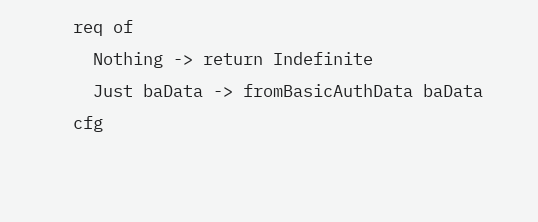req of
  Nothing -> return Indefinite
  Just baData -> fromBasicAuthData baData cfg